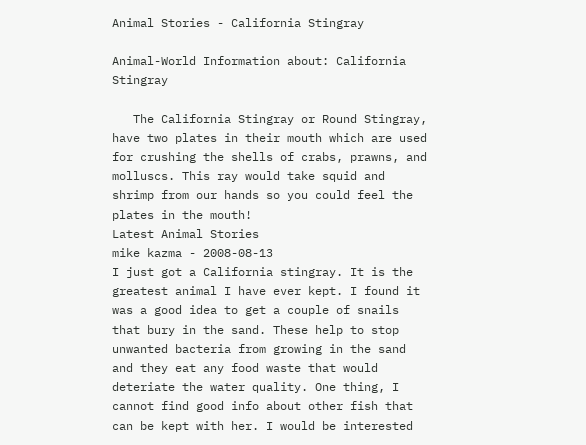Animal Stories - California Stingray

Animal-World Information about: California Stingray

   The California Stingray or Round Stingray, have two plates in their mouth which are used for crushing the shells of crabs, prawns, and molluscs. This ray would take squid and shrimp from our hands so you could feel the plates in the mouth!
Latest Animal Stories
mike kazma - 2008-08-13
I just got a California stingray. It is the greatest animal I have ever kept. I found it was a good idea to get a couple of snails that bury in the sand. These help to stop unwanted bacteria from growing in the sand and they eat any food waste that would deteriate the water quality. One thing, I cannot find good info about other fish that can be kept with her. I would be interested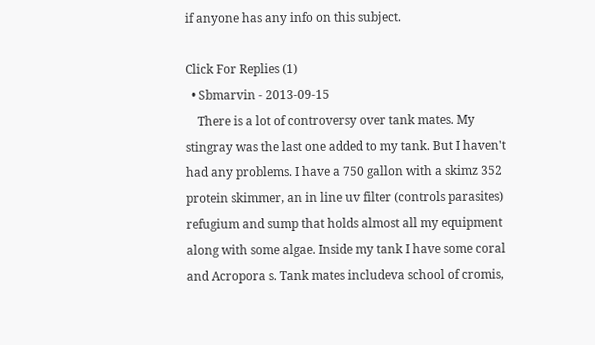if anyone has any info on this subject.

Click For Replies (1)
  • Sbmarvin - 2013-09-15
    There is a lot of controversy over tank mates. My stingray was the last one added to my tank. But I haven't had any problems. I have a 750 gallon with a skimz 352 protein skimmer, an in line uv filter (controls parasites) refugium and sump that holds almost all my equipment along with some algae. Inside my tank I have some coral and Acropora s. Tank mates includeva school of cromis,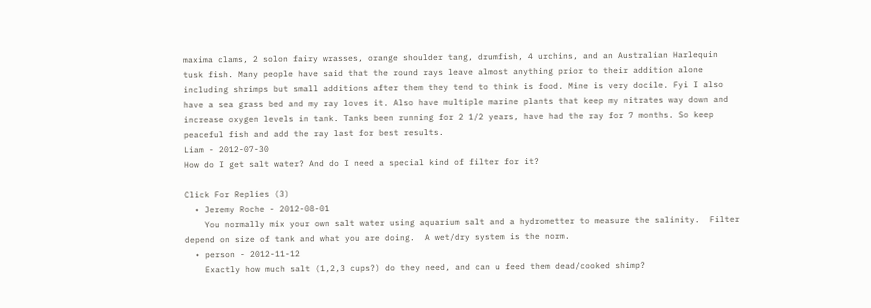maxima clams, 2 solon fairy wrasses, orange shoulder tang, drumfish, 4 urchins, and an Australian Harlequin tusk fish. Many people have said that the round rays leave almost anything prior to their addition alone including shrimps but small additions after them they tend to think is food. Mine is very docile. Fyi I also have a sea grass bed and my ray loves it. Also have multiple marine plants that keep my nitrates way down and increase oxygen levels in tank. Tanks been running for 2 1/2 years, have had the ray for 7 months. So keep peaceful fish and add the ray last for best results.
Liam - 2012-07-30
How do I get salt water? And do I need a special kind of filter for it?

Click For Replies (3)
  • Jeremy Roche - 2012-08-01
    You normally mix your own salt water using aquarium salt and a hydrometter to measure the salinity.  Filter depend on size of tank and what you are doing.  A wet/dry system is the norm.
  • person - 2012-11-12
    Exactly how much salt (1,2,3 cups?) do they need, and can u feed them dead/cooked shimp?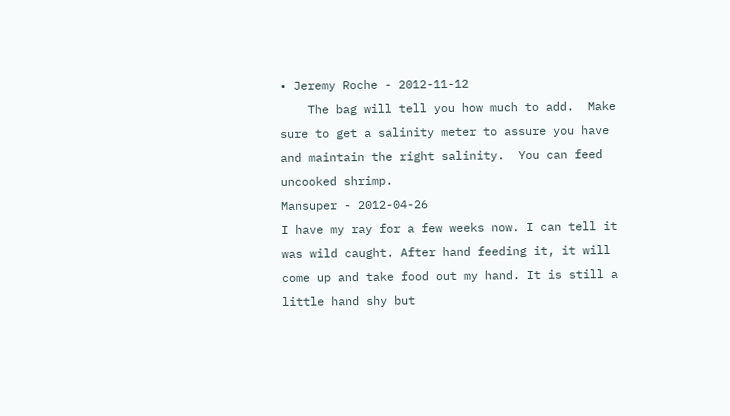• Jeremy Roche - 2012-11-12
    The bag will tell you how much to add.  Make sure to get a salinity meter to assure you have and maintain the right salinity.  You can feed uncooked shrimp.
Mansuper - 2012-04-26
I have my ray for a few weeks now. I can tell it was wild caught. After hand feeding it, it will come up and take food out my hand. It is still a little hand shy but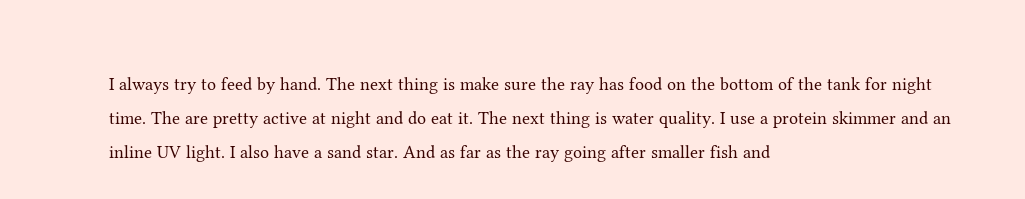I always try to feed by hand. The next thing is make sure the ray has food on the bottom of the tank for night time. The are pretty active at night and do eat it. The next thing is water quality. I use a protein skimmer and an inline UV light. I also have a sand star. And as far as the ray going after smaller fish and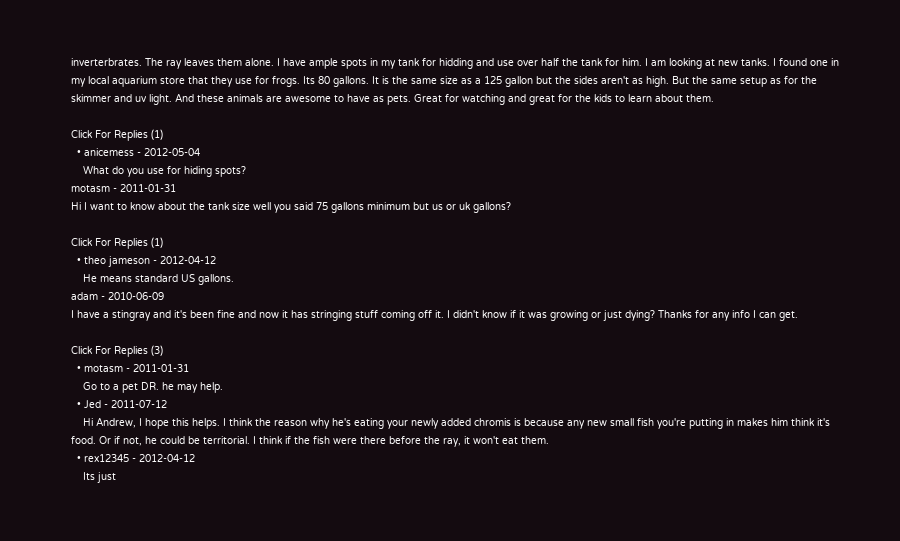inverterbrates. The ray leaves them alone. I have ample spots in my tank for hidding and use over half the tank for him. I am looking at new tanks. I found one in my local aquarium store that they use for frogs. Its 80 gallons. It is the same size as a 125 gallon but the sides aren't as high. But the same setup as for the skimmer and uv light. And these animals are awesome to have as pets. Great for watching and great for the kids to learn about them.

Click For Replies (1)
  • anicemess - 2012-05-04
    What do you use for hiding spots?
motasm - 2011-01-31
Hi I want to know about the tank size well you said 75 gallons minimum but us or uk gallons?

Click For Replies (1)
  • theo jameson - 2012-04-12
    He means standard US gallons.
adam - 2010-06-09
I have a stingray and it's been fine and now it has stringing stuff coming off it. I didn't know if it was growing or just dying? Thanks for any info I can get.

Click For Replies (3)
  • motasm - 2011-01-31
    Go to a pet DR. he may help.
  • Jed - 2011-07-12
    Hi Andrew, I hope this helps. I think the reason why he's eating your newly added chromis is because any new small fish you're putting in makes him think it's food. Or if not, he could be territorial. I think if the fish were there before the ray, it won't eat them.
  • rex12345 - 2012-04-12
    Its just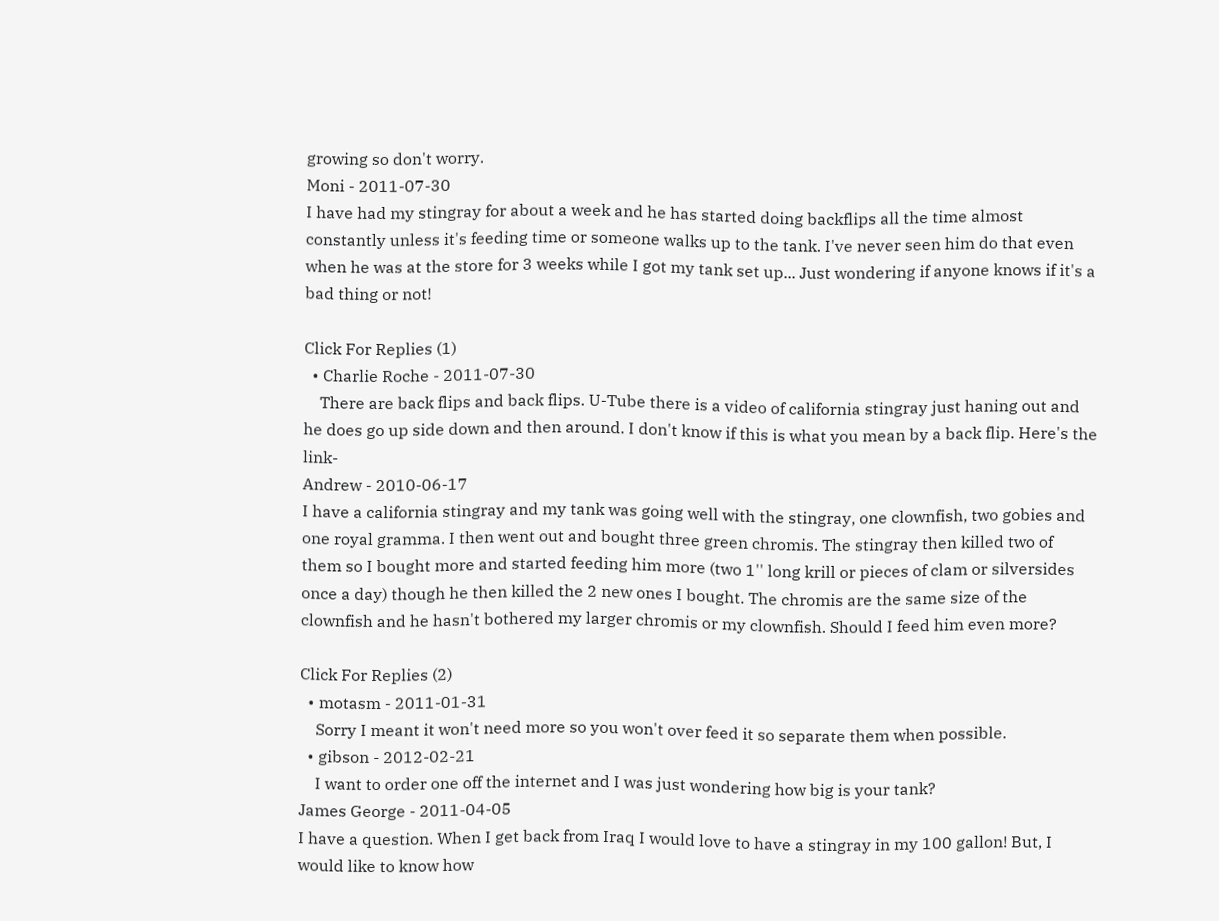growing so don't worry.
Moni - 2011-07-30
I have had my stingray for about a week and he has started doing backflips all the time almost constantly unless it's feeding time or someone walks up to the tank. I've never seen him do that even when he was at the store for 3 weeks while I got my tank set up... Just wondering if anyone knows if it's a bad thing or not!

Click For Replies (1)
  • Charlie Roche - 2011-07-30
    There are back flips and back flips. U-Tube there is a video of california stingray just haning out and he does go up side down and then around. I don't know if this is what you mean by a back flip. Here's the link-
Andrew - 2010-06-17
I have a california stingray and my tank was going well with the stingray, one clownfish, two gobies and one royal gramma. I then went out and bought three green chromis. The stingray then killed two of them so I bought more and started feeding him more (two 1'' long krill or pieces of clam or silversides once a day) though he then killed the 2 new ones I bought. The chromis are the same size of the clownfish and he hasn't bothered my larger chromis or my clownfish. Should I feed him even more?

Click For Replies (2)
  • motasm - 2011-01-31
    Sorry I meant it won't need more so you won't over feed it so separate them when possible.
  • gibson - 2012-02-21
    I want to order one off the internet and I was just wondering how big is your tank?
James George - 2011-04-05
I have a question. When I get back from Iraq I would love to have a stingray in my 100 gallon! But, I would like to know how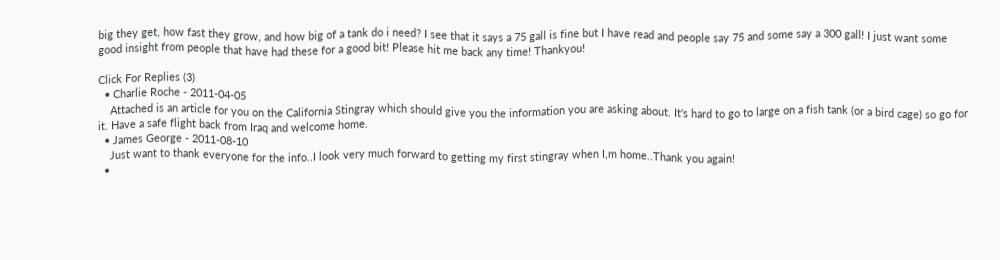big they get, how fast they grow, and how big of a tank do i need? I see that it says a 75 gall is fine but I have read and people say 75 and some say a 300 gall! I just want some good insight from people that have had these for a good bit! Please hit me back any time! Thankyou!

Click For Replies (3)
  • Charlie Roche - 2011-04-05
    Attached is an article for you on the California Stingray which should give you the information you are asking about. It's hard to go to large on a fish tank (or a bird cage) so go for it. Have a safe flight back from Iraq and welcome home.
  • James George - 2011-08-10
    Just want to thank everyone for the info..I look very much forward to getting my first stingray when I,m home..Thank you again!
  •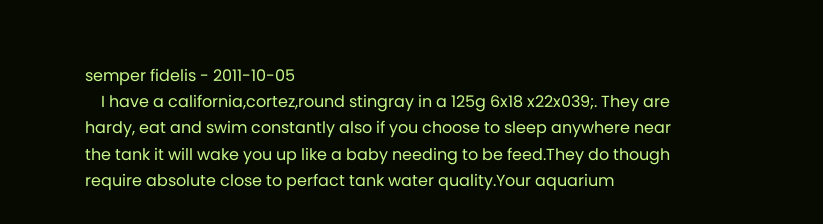semper fidelis - 2011-10-05
    I have a california,cortez,round stingray in a 125g 6x18 x22x039;. They are hardy, eat and swim constantly also if you choose to sleep anywhere near the tank it will wake you up like a baby needing to be feed.They do though require absolute close to perfact tank water quality.Your aquarium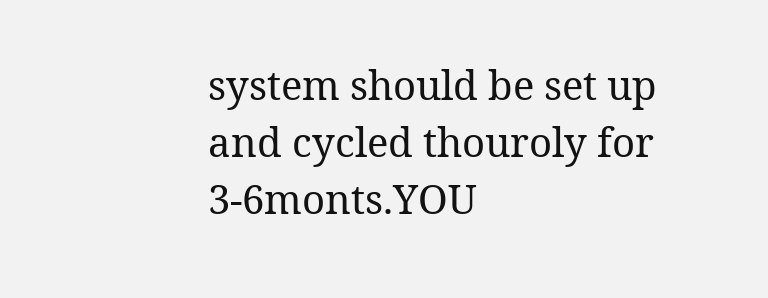system should be set up and cycled thouroly for 3-6monts.YOU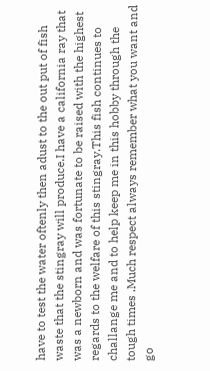have to test the water oftenly then adust to the out put of fish waste that the stingray will produce.I have a california ray that was a newborn and was fortunate to be raised with the highest regards to the welfare of this stingray.This fish continues to challange me and to help keep me in this hobby through the tough times .Much respect always remember what you want and go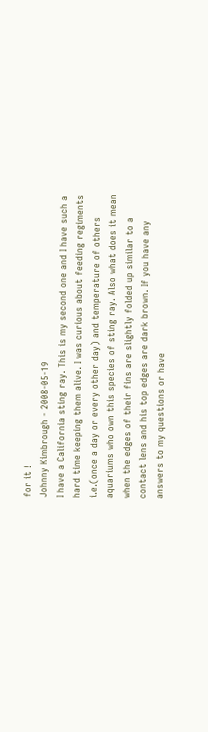for it !
Johnny Kimbrough - 2008-05-19
I have a California sting ray. This is my second one and I have such a hard time keeping them alive. I was curious about feeding regiments i.e.(once a day or every other day) and temperature of others aquariums who own this species of sting ray. Also what does it mean when the edges of their fins are slightly folded up similar to a contact lens and his top edges are dark brown. If you have any answers to my questions or have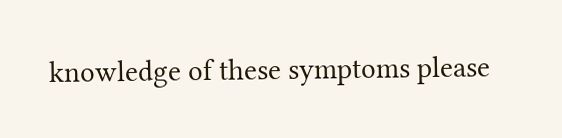knowledge of these symptoms please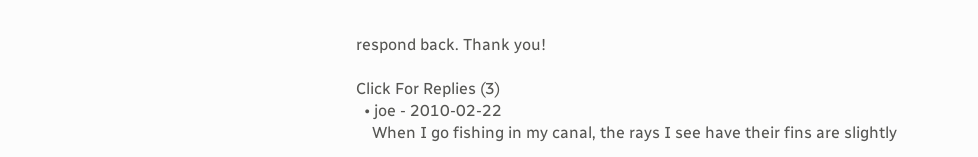respond back. Thank you!

Click For Replies (3)
  • joe - 2010-02-22
    When I go fishing in my canal, the rays I see have their fins are slightly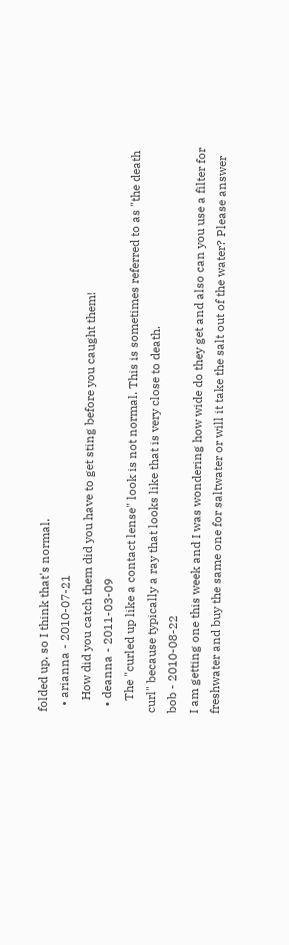folded up, so I think that's normal.
  • arianna - 2010-07-21
    How did you catch them did you have to get sting before you caught them!
  • deanna - 2011-03-09
    The "curled up like a contact lense" look is not normal. This is sometimes referred to as "the death curl" because typically a ray that looks like that is very close to death.
bob - 2010-08-22
I am getting one this week and I was wondering how wide do they get and also can you use a filter for freshwater and buy the same one for saltwater or will it take the salt out of the water? Please answer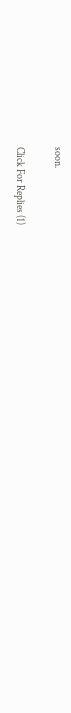soon.

Click For Replies (1)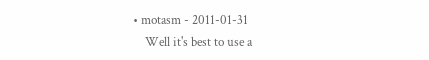• motasm - 2011-01-31
    Well it's best to use a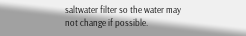saltwater filter so the water may not change if possible.